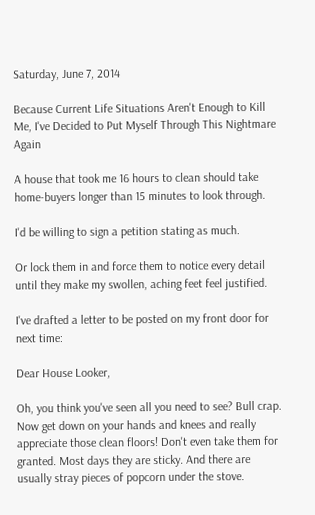Saturday, June 7, 2014

Because Current Life Situations Aren't Enough to Kill Me, I've Decided to Put Myself Through This Nightmare Again

A house that took me 16 hours to clean should take home-buyers longer than 15 minutes to look through.

I'd be willing to sign a petition stating as much.

Or lock them in and force them to notice every detail until they make my swollen, aching feet feel justified.

I've drafted a letter to be posted on my front door for next time:

Dear House Looker,

Oh, you think you've seen all you need to see? Bull crap. Now get down on your hands and knees and really appreciate those clean floors! Don't even take them for granted. Most days they are sticky. And there are usually stray pieces of popcorn under the stove.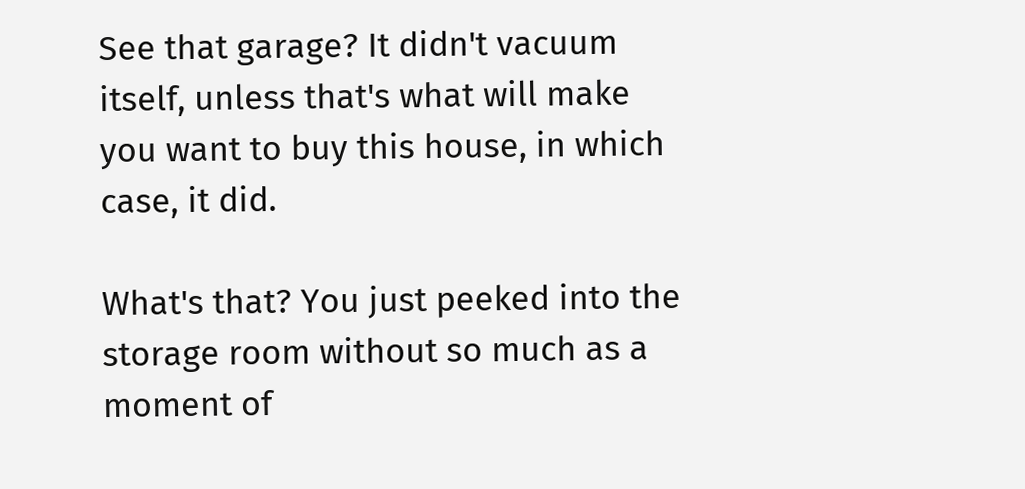See that garage? It didn't vacuum itself, unless that's what will make you want to buy this house, in which case, it did.

What's that? You just peeked into the storage room without so much as a moment of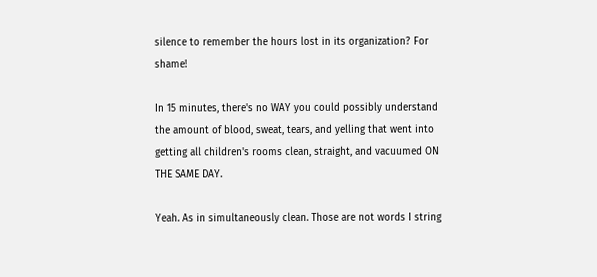silence to remember the hours lost in its organization? For shame!

In 15 minutes, there's no WAY you could possibly understand the amount of blood, sweat, tears, and yelling that went into getting all children's rooms clean, straight, and vacuumed ON THE SAME DAY.

Yeah. As in simultaneously clean. Those are not words I string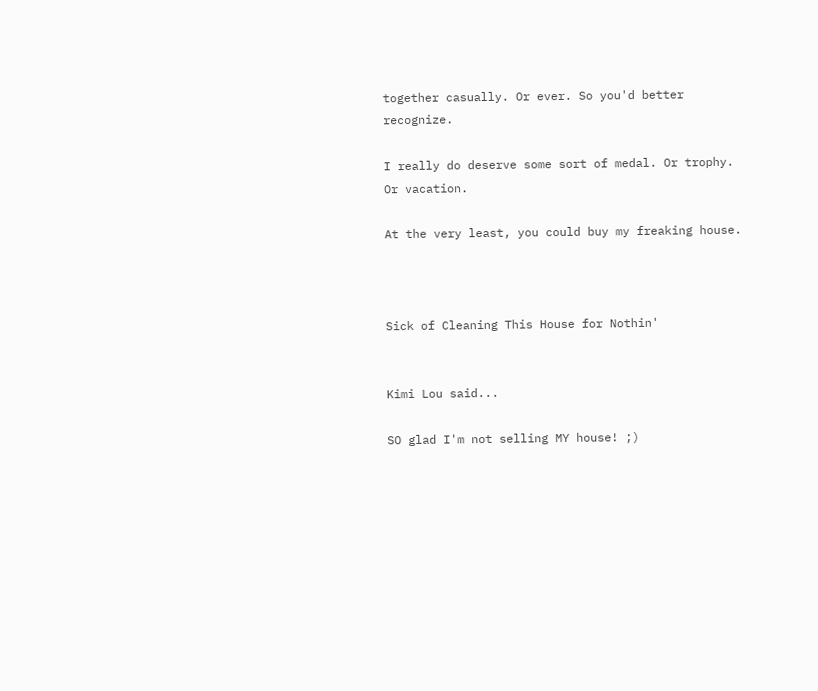together casually. Or ever. So you'd better recognize.

I really do deserve some sort of medal. Or trophy. Or vacation.

At the very least, you could buy my freaking house.



Sick of Cleaning This House for Nothin'


Kimi Lou said...

SO glad I'm not selling MY house! ;)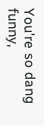You're so dang funny,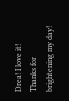Drea! I love it! Thanks for brightening my day!